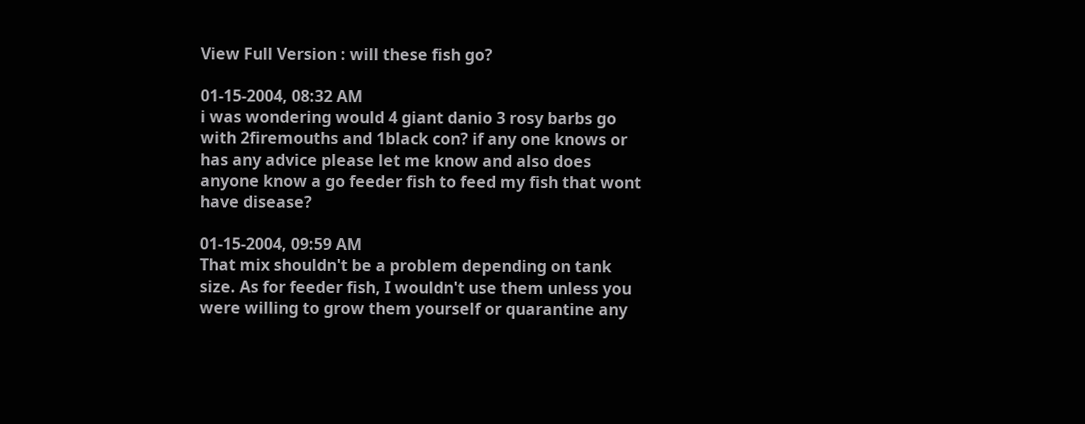View Full Version : will these fish go?

01-15-2004, 08:32 AM
i was wondering would 4 giant danio 3 rosy barbs go with 2firemouths and 1black con? if any one knows or has any advice please let me know and also does anyone know a go feeder fish to feed my fish that wont have disease?

01-15-2004, 09:59 AM
That mix shouldn't be a problem depending on tank size. As for feeder fish, I wouldn't use them unless you were willing to grow them yourself or quarantine any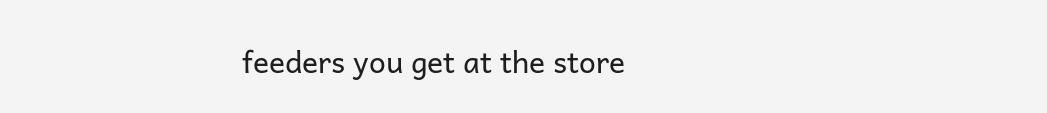feeders you get at the store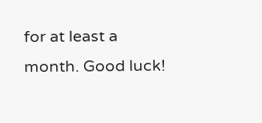for at least a month. Good luck!